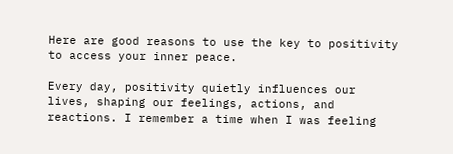Here are good reasons to use the key to positivity to access your inner peace.

Every day, positivity quietly influences our lives, shaping our feelings, actions, and reactions. I remember a time when I was feeling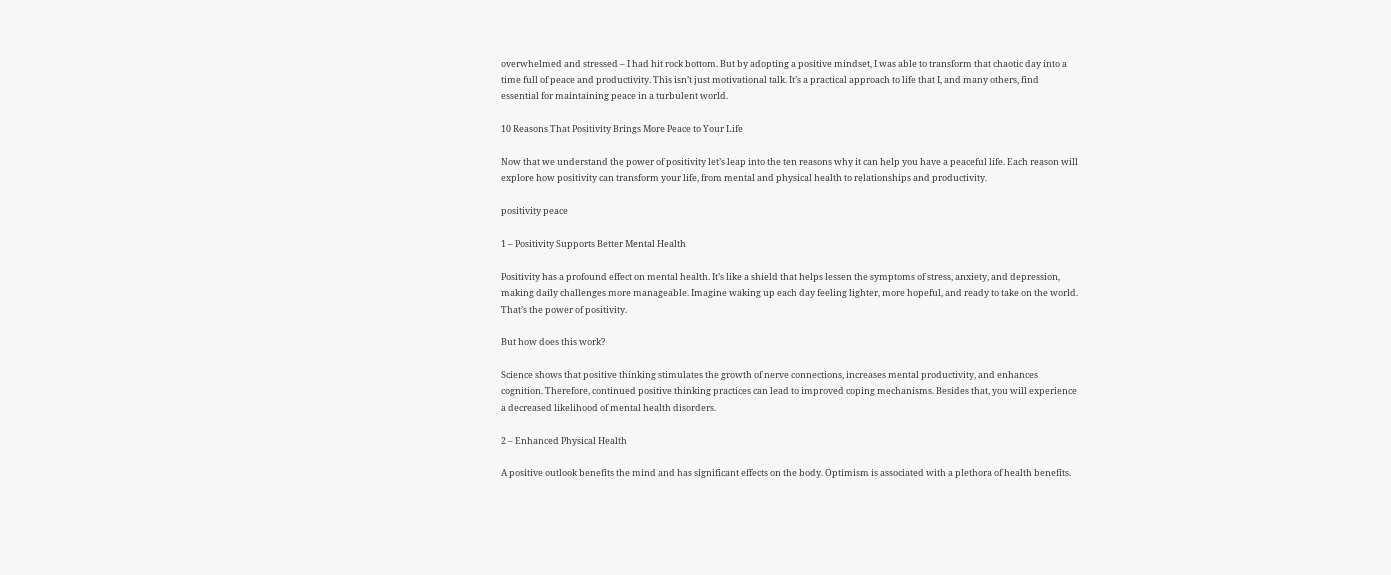overwhelmed and stressed – I had hit rock bottom. But by adopting a positive mindset, I was able to transform that chaotic day into a time full of peace and productivity. This isn’t just motivational talk. It’s a practical approach to life that I, and many others, find essential for maintaining peace in a turbulent world.

10 Reasons That Positivity Brings More Peace to Your Life

Now that we understand the power of positivity let’s leap into the ten reasons why it can help you have a peaceful life. Each reason will explore how positivity can transform your life, from mental and physical health to relationships and productivity.

positivity peace

1 – Positivity Supports Better Mental Health

Positivity has a profound effect on mental health. It’s like a shield that helps lessen the symptoms of stress, anxiety, and depression, making daily challenges more manageable. Imagine waking up each day feeling lighter, more hopeful, and ready to take on the world. That’s the power of positivity.

But how does this work?

Science shows that positive thinking stimulates the growth of nerve connections, increases mental productivity, and enhances cognition. Therefore, continued positive thinking practices can lead to improved coping mechanisms. Besides that, you will experience a decreased likelihood of mental health disorders.

2 – Enhanced Physical Health

A positive outlook benefits the mind and has significant effects on the body. Optimism is associated with a plethora of health benefits.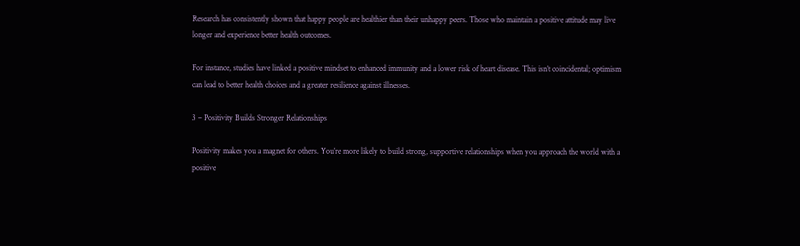Research has consistently shown that happy people are healthier than their unhappy peers. Those who maintain a positive attitude may live longer and experience better health outcomes.

For instance, studies have linked a positive mindset to enhanced immunity and a lower risk of heart disease. This isn’t coincidental; optimism can lead to better health choices and a greater resilience against illnesses.

3 – Positivity Builds Stronger Relationships

Positivity makes you a magnet for others. You’re more likely to build strong, supportive relationships when you approach the world with a positive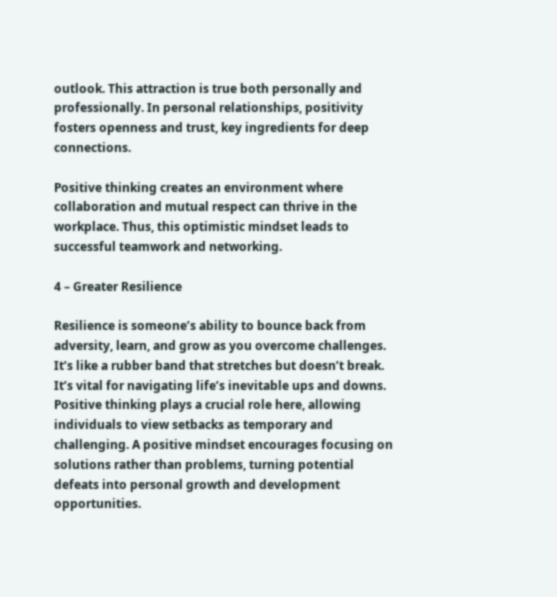outlook. This attraction is true both personally and professionally. In personal relationships, positivity fosters openness and trust, key ingredients for deep connections.

Positive thinking creates an environment where collaboration and mutual respect can thrive in the workplace. Thus, this optimistic mindset leads to successful teamwork and networking.

4 – Greater Resilience

Resilience is someone’s ability to bounce back from adversity, learn, and grow as you overcome challenges. It’s like a rubber band that stretches but doesn’t break. It’s vital for navigating life’s inevitable ups and downs. Positive thinking plays a crucial role here, allowing individuals to view setbacks as temporary and challenging. A positive mindset encourages focusing on solutions rather than problems, turning potential defeats into personal growth and development opportunities.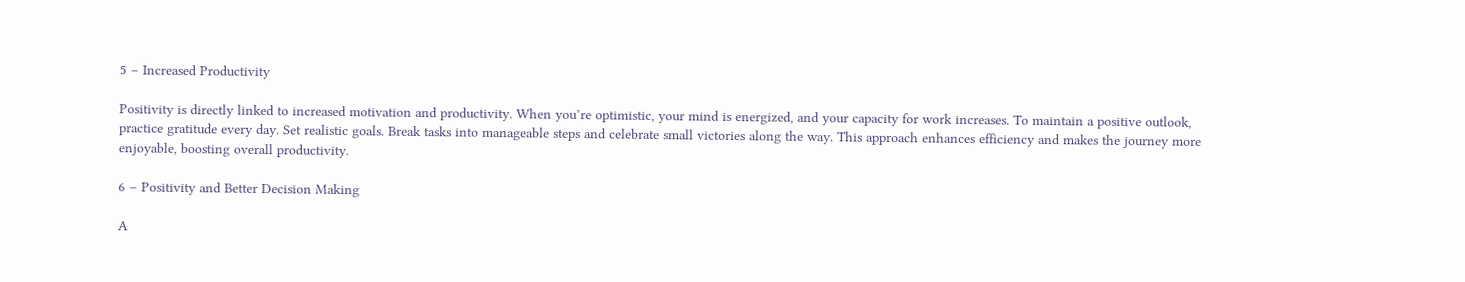5 – Increased Productivity

Positivity is directly linked to increased motivation and productivity. When you’re optimistic, your mind is energized, and your capacity for work increases. To maintain a positive outlook, practice gratitude every day. Set realistic goals. Break tasks into manageable steps and celebrate small victories along the way. This approach enhances efficiency and makes the journey more enjoyable, boosting overall productivity.

6 – Positivity and Better Decision Making

A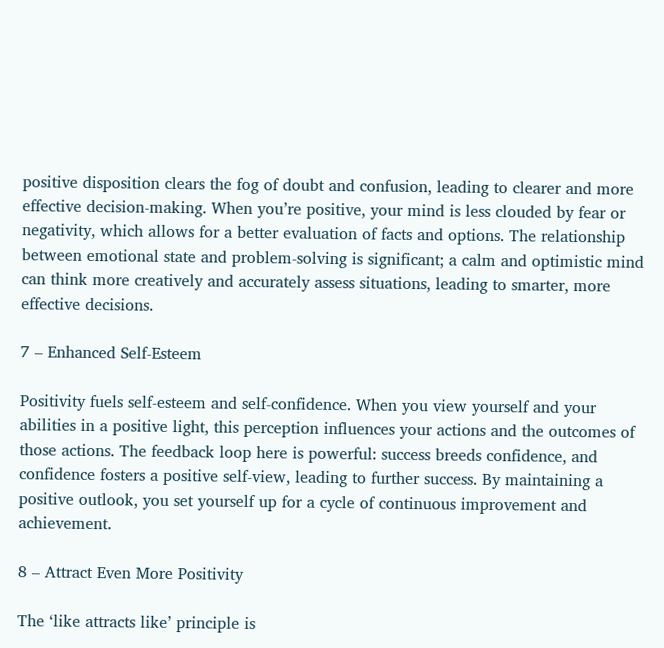positive disposition clears the fog of doubt and confusion, leading to clearer and more effective decision-making. When you’re positive, your mind is less clouded by fear or negativity, which allows for a better evaluation of facts and options. The relationship between emotional state and problem-solving is significant; a calm and optimistic mind can think more creatively and accurately assess situations, leading to smarter, more effective decisions.

7 – Enhanced Self-Esteem

Positivity fuels self-esteem and self-confidence. When you view yourself and your abilities in a positive light, this perception influences your actions and the outcomes of those actions. The feedback loop here is powerful: success breeds confidence, and confidence fosters a positive self-view, leading to further success. By maintaining a positive outlook, you set yourself up for a cycle of continuous improvement and achievement.

8 – Attract Even More Positivity

The ‘like attracts like’ principle is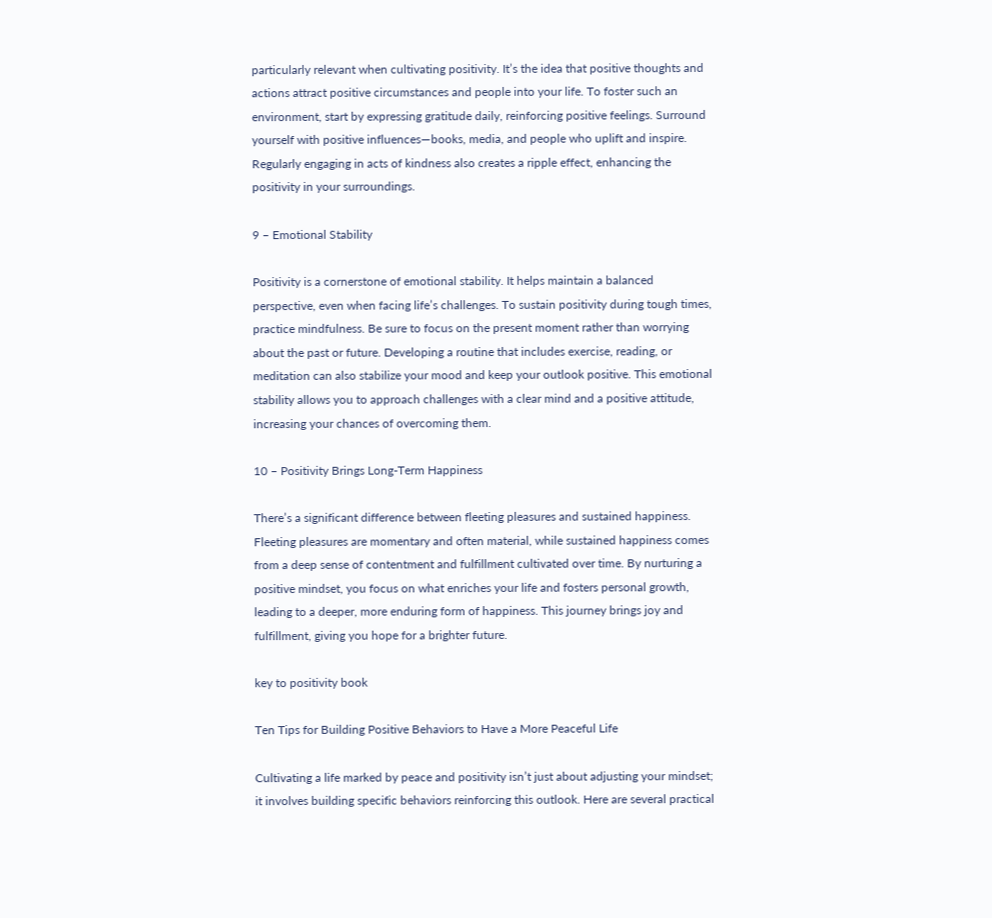particularly relevant when cultivating positivity. It’s the idea that positive thoughts and actions attract positive circumstances and people into your life. To foster such an environment, start by expressing gratitude daily, reinforcing positive feelings. Surround yourself with positive influences—books, media, and people who uplift and inspire. Regularly engaging in acts of kindness also creates a ripple effect, enhancing the positivity in your surroundings.

9 – Emotional Stability

Positivity is a cornerstone of emotional stability. It helps maintain a balanced perspective, even when facing life’s challenges. To sustain positivity during tough times, practice mindfulness. Be sure to focus on the present moment rather than worrying about the past or future. Developing a routine that includes exercise, reading, or meditation can also stabilize your mood and keep your outlook positive. This emotional stability allows you to approach challenges with a clear mind and a positive attitude, increasing your chances of overcoming them.

10 – Positivity Brings Long-Term Happiness

There’s a significant difference between fleeting pleasures and sustained happiness. Fleeting pleasures are momentary and often material, while sustained happiness comes from a deep sense of contentment and fulfillment cultivated over time. By nurturing a positive mindset, you focus on what enriches your life and fosters personal growth, leading to a deeper, more enduring form of happiness. This journey brings joy and fulfillment, giving you hope for a brighter future.

key to positivity book

Ten Tips for Building Positive Behaviors to Have a More Peaceful Life

Cultivating a life marked by peace and positivity isn’t just about adjusting your mindset; it involves building specific behaviors reinforcing this outlook. Here are several practical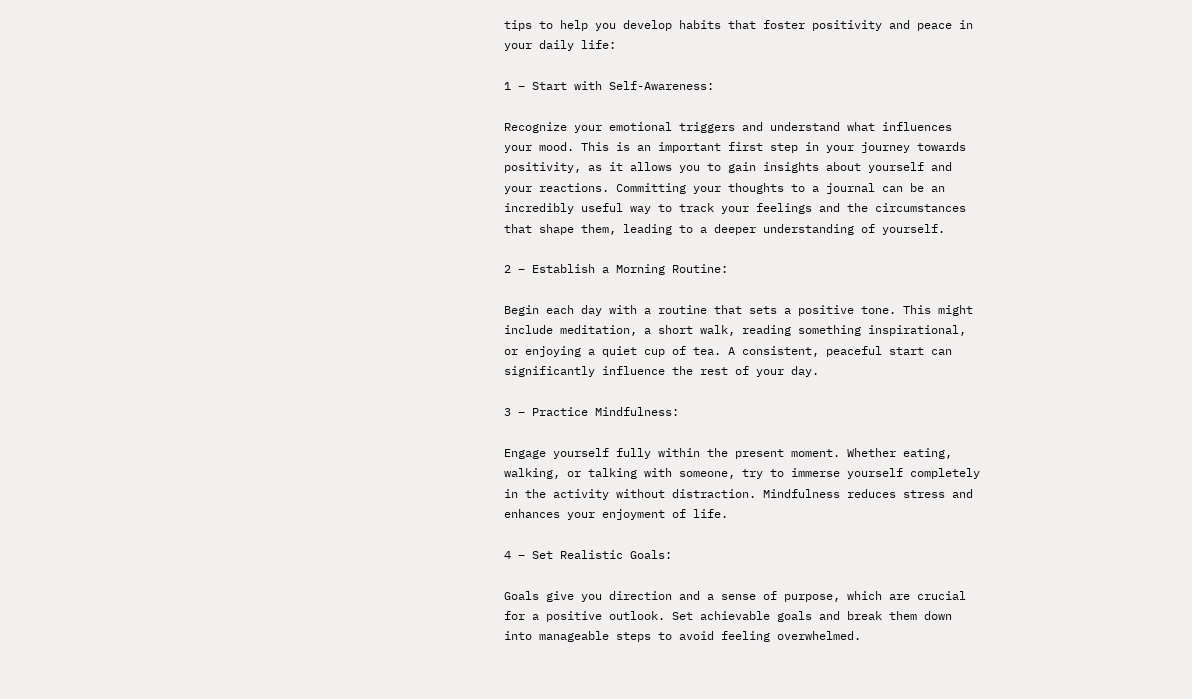tips to help you develop habits that foster positivity and peace in your daily life:

1 – Start with Self-Awareness:

Recognize your emotional triggers and understand what influences your mood. This is an important first step in your journey towards positivity, as it allows you to gain insights about yourself and your reactions. Committing your thoughts to a journal can be an incredibly useful way to track your feelings and the circumstances that shape them, leading to a deeper understanding of yourself.

2 – Establish a Morning Routine:

Begin each day with a routine that sets a positive tone. This might include meditation, a short walk, reading something inspirational, or enjoying a quiet cup of tea. A consistent, peaceful start can significantly influence the rest of your day.

3 – Practice Mindfulness:

Engage yourself fully within the present moment. Whether eating, walking, or talking with someone, try to immerse yourself completely in the activity without distraction. Mindfulness reduces stress and enhances your enjoyment of life.

4 – Set Realistic Goals:

Goals give you direction and a sense of purpose, which are crucial for a positive outlook. Set achievable goals and break them down into manageable steps to avoid feeling overwhelmed.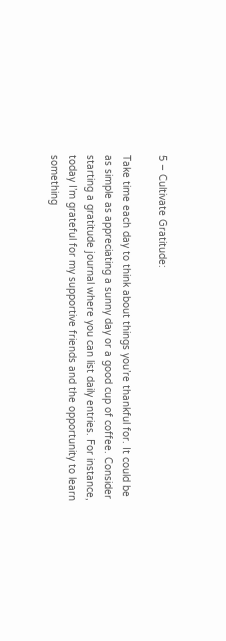5 – Cultivate Gratitude:

Take time each day to think about things you’re thankful for. It could be as simple as appreciating a sunny day or a good cup of coffee. Consider starting a gratitude journal where you can list daily entries. For instance, today I’m grateful for my supportive friends and the opportunity to learn something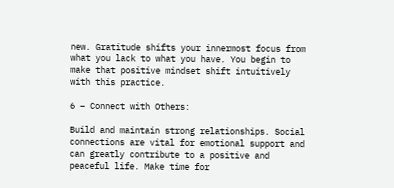new. Gratitude shifts your innermost focus from what you lack to what you have. You begin to make that positive mindset shift intuitively with this practice.

6 – Connect with Others:

Build and maintain strong relationships. Social connections are vital for emotional support and can greatly contribute to a positive and peaceful life. Make time for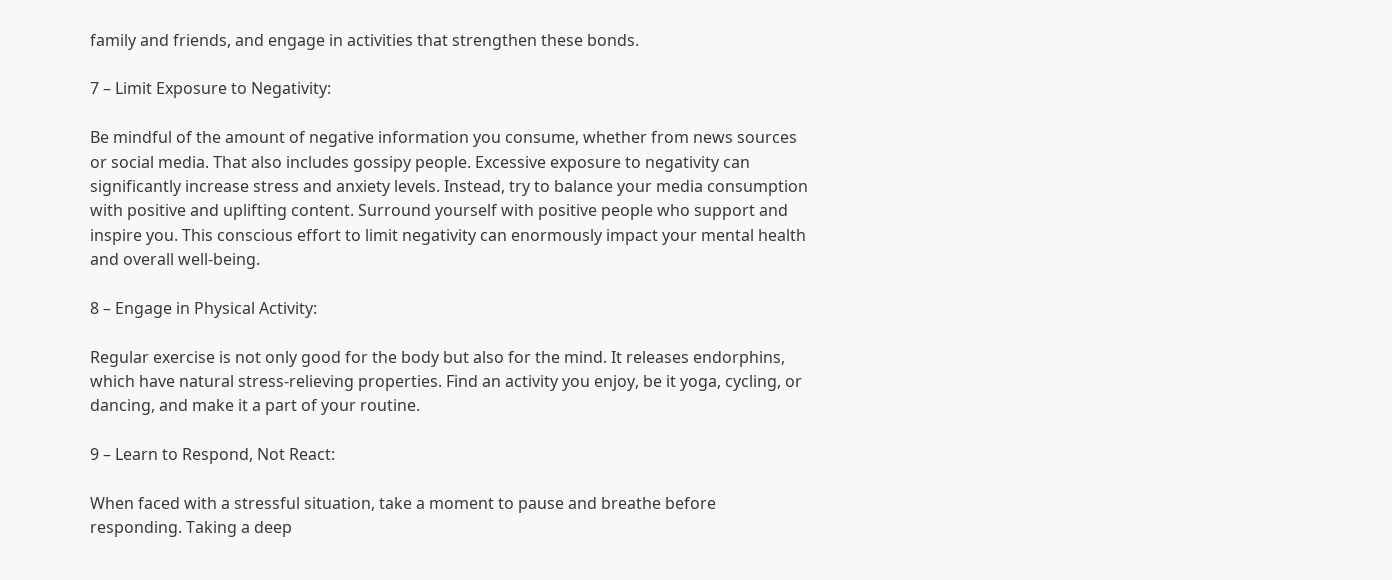family and friends, and engage in activities that strengthen these bonds.

7 – Limit Exposure to Negativity:

Be mindful of the amount of negative information you consume, whether from news sources or social media. That also includes gossipy people. Excessive exposure to negativity can significantly increase stress and anxiety levels. Instead, try to balance your media consumption with positive and uplifting content. Surround yourself with positive people who support and inspire you. This conscious effort to limit negativity can enormously impact your mental health and overall well-being.

8 – Engage in Physical Activity:

Regular exercise is not only good for the body but also for the mind. It releases endorphins, which have natural stress-relieving properties. Find an activity you enjoy, be it yoga, cycling, or dancing, and make it a part of your routine.

9 – Learn to Respond, Not React:

When faced with a stressful situation, take a moment to pause and breathe before responding. Taking a deep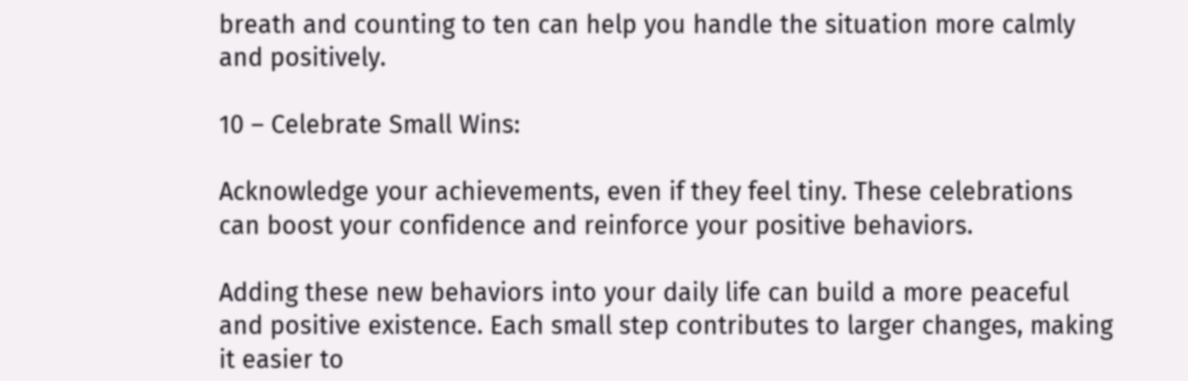breath and counting to ten can help you handle the situation more calmly and positively.

10 – Celebrate Small Wins:

Acknowledge your achievements, even if they feel tiny. These celebrations can boost your confidence and reinforce your positive behaviors.

Adding these new behaviors into your daily life can build a more peaceful and positive existence. Each small step contributes to larger changes, making it easier to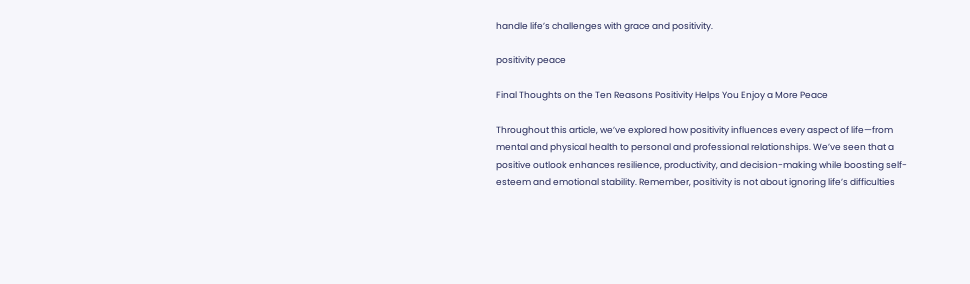handle life’s challenges with grace and positivity.

positivity peace

Final Thoughts on the Ten Reasons Positivity Helps You Enjoy a More Peace

Throughout this article, we’ve explored how positivity influences every aspect of life—from mental and physical health to personal and professional relationships. We’ve seen that a positive outlook enhances resilience, productivity, and decision-making while boosting self-esteem and emotional stability. Remember, positivity is not about ignoring life’s difficulties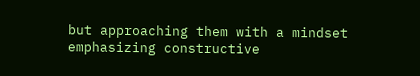but approaching them with a mindset emphasizing constructive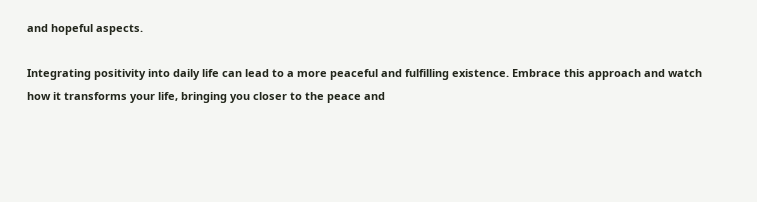and hopeful aspects.

Integrating positivity into daily life can lead to a more peaceful and fulfilling existence. Embrace this approach and watch how it transforms your life, bringing you closer to the peace and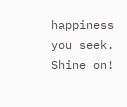happiness you seek. Shine on!